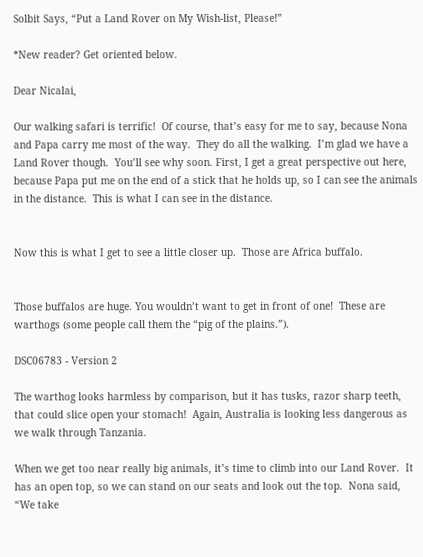Solbit Says, “Put a Land Rover on My Wish-list, Please!”

*New reader? Get oriented below.

Dear Nicalai,

Our walking safari is terrific!  Of course, that’s easy for me to say, because Nona and Papa carry me most of the way.  They do all the walking.  I’m glad we have a Land Rover though.  You’ll see why soon. First, I get a great perspective out here, because Papa put me on the end of a stick that he holds up, so I can see the animals in the distance.  This is what I can see in the distance.


Now this is what I get to see a little closer up.  Those are Africa buffalo.


Those buffalos are huge. You wouldn’t want to get in front of one!  These are warthogs (some people call them the “pig of the plains.”).

DSC06783 - Version 2

The warthog looks harmless by comparison, but it has tusks, razor sharp teeth, that could slice open your stomach!  Again, Australia is looking less dangerous as we walk through Tanzania.

When we get too near really big animals, it’s time to climb into our Land Rover.  It has an open top, so we can stand on our seats and look out the top.  Nona said, “We take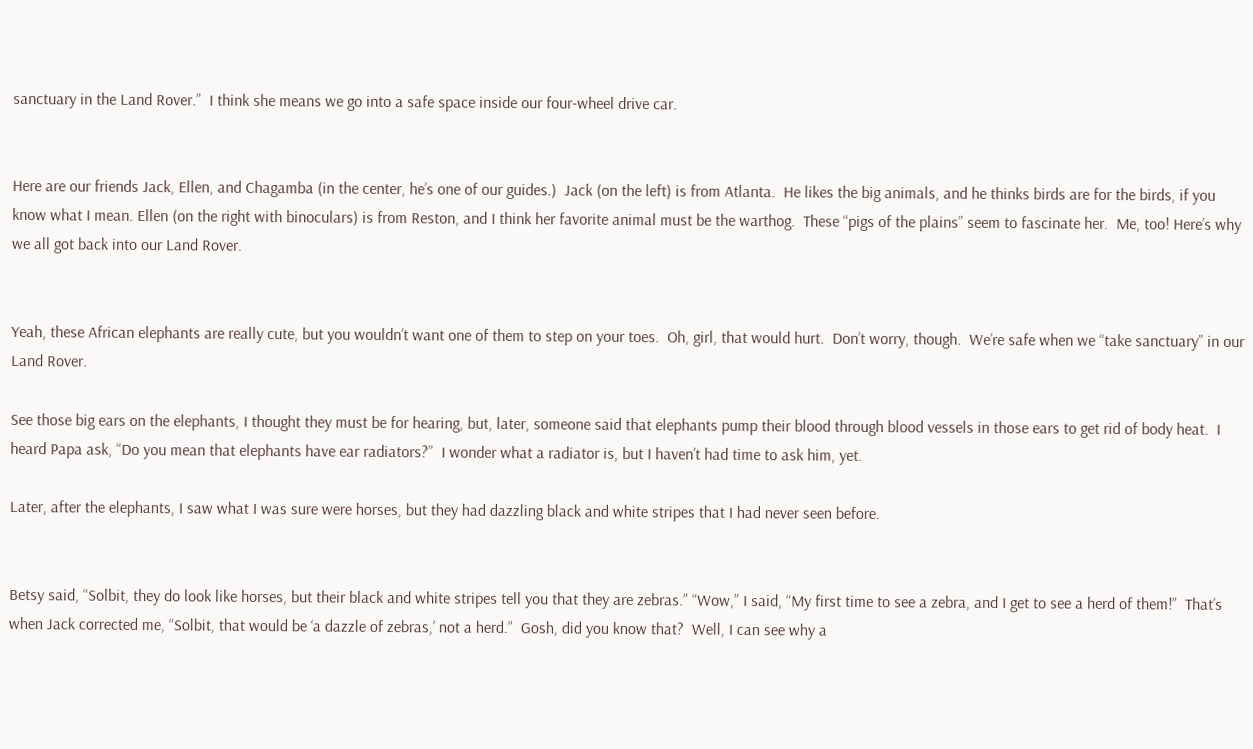sanctuary in the Land Rover.”  I think she means we go into a safe space inside our four-wheel drive car.


Here are our friends Jack, Ellen, and Chagamba (in the center, he’s one of our guides.)  Jack (on the left) is from Atlanta.  He likes the big animals, and he thinks birds are for the birds, if you know what I mean. Ellen (on the right with binoculars) is from Reston, and I think her favorite animal must be the warthog.  These “pigs of the plains” seem to fascinate her.  Me, too! Here’s why we all got back into our Land Rover.


Yeah, these African elephants are really cute, but you wouldn’t want one of them to step on your toes.  Oh, girl, that would hurt.  Don’t worry, though.  We’re safe when we “take sanctuary” in our Land Rover.

See those big ears on the elephants, I thought they must be for hearing, but, later, someone said that elephants pump their blood through blood vessels in those ears to get rid of body heat.  I heard Papa ask, “Do you mean that elephants have ear radiators?”  I wonder what a radiator is, but I haven’t had time to ask him, yet.

Later, after the elephants, I saw what I was sure were horses, but they had dazzling black and white stripes that I had never seen before.


Betsy said, “Solbit, they do look like horses, but their black and white stripes tell you that they are zebras.” “Wow,” I said, “My first time to see a zebra, and I get to see a herd of them!”  That’s when Jack corrected me, “Solbit, that would be ‘a dazzle of zebras,’ not a herd.”  Gosh, did you know that?  Well, I can see why a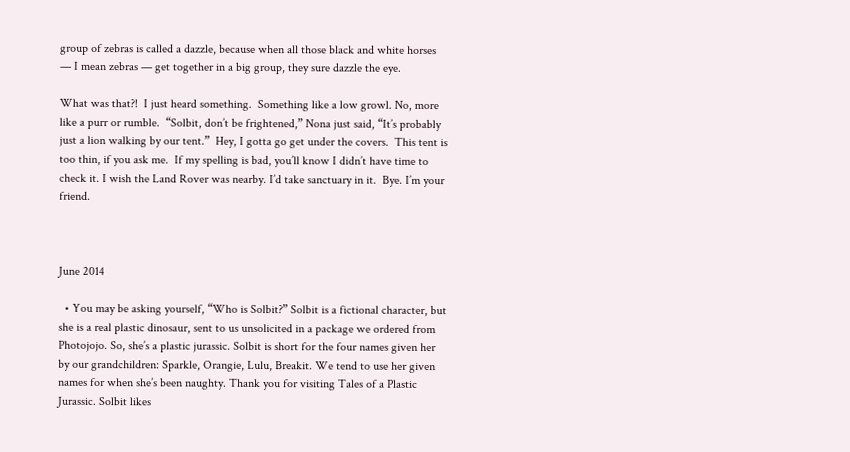group of zebras is called a dazzle, because when all those black and white horses — I mean zebras — get together in a big group, they sure dazzle the eye.

What was that?!  I just heard something.  Something like a low growl. No, more like a purr or rumble.  “Solbit, don’t be frightened,” Nona just said, “It’s probably just a lion walking by our tent.”  Hey, I gotta go get under the covers.  This tent is too thin, if you ask me.  If my spelling is bad, you’ll know I didn’t have time to check it. I wish the Land Rover was nearby. I’d take sanctuary in it.  Bye. I’m your friend.



June 2014

  • You may be asking yourself, “Who is Solbit?” Solbit is a fictional character, but she is a real plastic dinosaur, sent to us unsolicited in a package we ordered from Photojojo. So, she’s a plastic jurassic. Solbit is short for the four names given her by our grandchildren: Sparkle, Orangie, Lulu, Breakit. We tend to use her given names for when she’s been naughty. Thank you for visiting Tales of a Plastic Jurassic. Solbit likes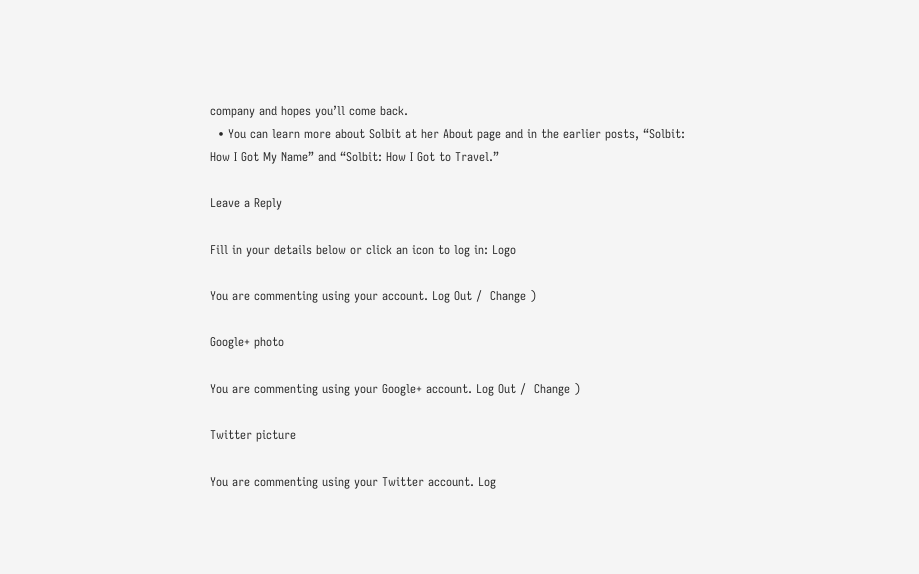company and hopes you’ll come back.
  • You can learn more about Solbit at her About page and in the earlier posts, “Solbit: How I Got My Name” and “Solbit: How I Got to Travel.”

Leave a Reply

Fill in your details below or click an icon to log in: Logo

You are commenting using your account. Log Out /  Change )

Google+ photo

You are commenting using your Google+ account. Log Out /  Change )

Twitter picture

You are commenting using your Twitter account. Log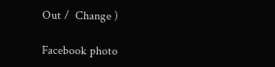Out /  Change )

Facebook photo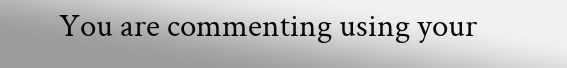You are commenting using your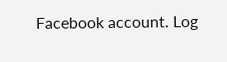Facebook account. Log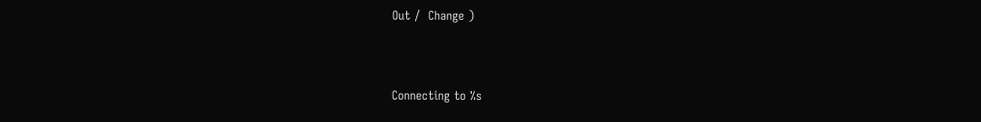Out /  Change )


Connecting to %s